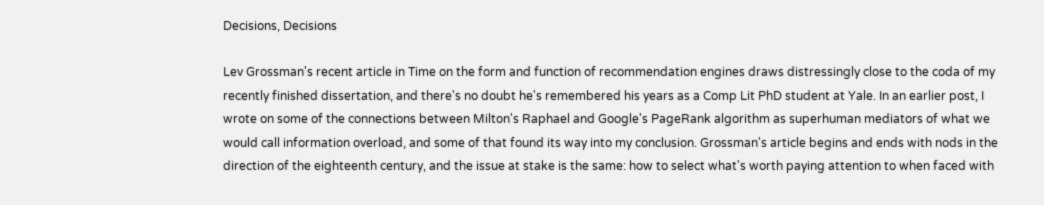Decisions, Decisions

Lev Grossman's recent article in Time on the form and function of recommendation engines draws distressingly close to the coda of my recently finished dissertation, and there's no doubt he's remembered his years as a Comp Lit PhD student at Yale. In an earlier post, I wrote on some of the connections between Milton's Raphael and Google's PageRank algorithm as superhuman mediators of what we would call information overload, and some of that found its way into my conclusion. Grossman's article begins and ends with nods in the direction of the eighteenth century, and the issue at stake is the same: how to select what's worth paying attention to when faced with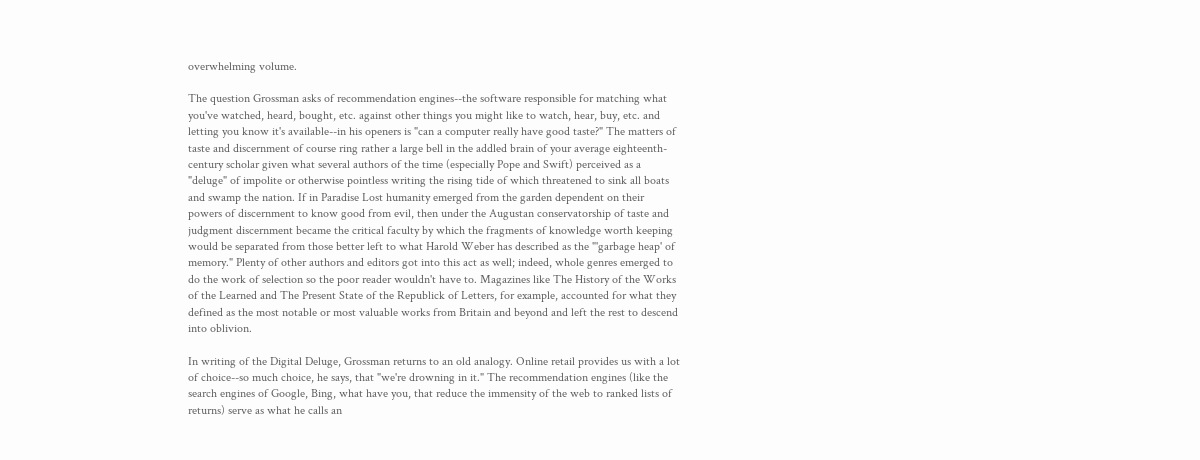overwhelming volume.

The question Grossman asks of recommendation engines--the software responsible for matching what you've watched, heard, bought, etc. against other things you might like to watch, hear, buy, etc. and letting you know it's available--in his openers is "can a computer really have good taste?" The matters of taste and discernment of course ring rather a large bell in the addled brain of your average eighteenth-century scholar given what several authors of the time (especially Pope and Swift) perceived as a "deluge" of impolite or otherwise pointless writing the rising tide of which threatened to sink all boats and swamp the nation. If in Paradise Lost humanity emerged from the garden dependent on their powers of discernment to know good from evil, then under the Augustan conservatorship of taste and judgment discernment became the critical faculty by which the fragments of knowledge worth keeping would be separated from those better left to what Harold Weber has described as the "'garbage heap' of memory." Plenty of other authors and editors got into this act as well; indeed, whole genres emerged to do the work of selection so the poor reader wouldn't have to. Magazines like The History of the Works of the Learned and The Present State of the Republick of Letters, for example, accounted for what they defined as the most notable or most valuable works from Britain and beyond and left the rest to descend into oblivion.

In writing of the Digital Deluge, Grossman returns to an old analogy. Online retail provides us with a lot of choice--so much choice, he says, that "we're drowning in it." The recommendation engines (like the search engines of Google, Bing, what have you, that reduce the immensity of the web to ranked lists of returns) serve as what he calls an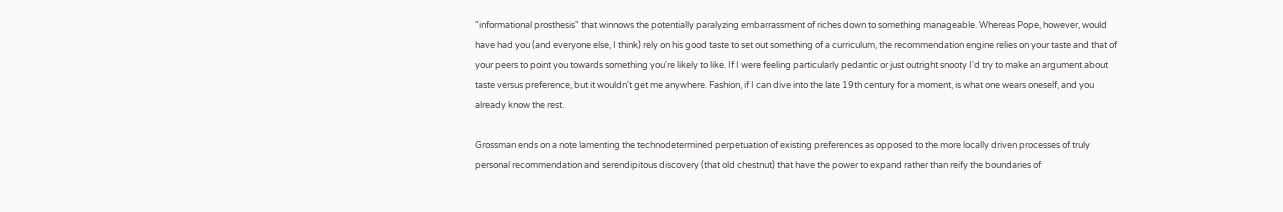"informational prosthesis" that winnows the potentially paralyzing embarrassment of riches down to something manageable. Whereas Pope, however, would have had you (and everyone else, I think) rely on his good taste to set out something of a curriculum, the recommendation engine relies on your taste and that of your peers to point you towards something you're likely to like. If I were feeling particularly pedantic or just outright snooty I'd try to make an argument about taste versus preference, but it wouldn't get me anywhere. Fashion, if I can dive into the late 19th century for a moment, is what one wears oneself, and you already know the rest.

Grossman ends on a note lamenting the technodetermined perpetuation of existing preferences as opposed to the more locally driven processes of truly personal recommendation and serendipitous discovery (that old chestnut) that have the power to expand rather than reify the boundaries of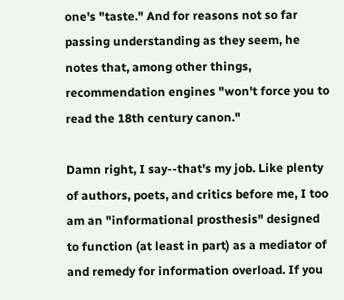one's "taste." And for reasons not so far passing understanding as they seem, he notes that, among other things, recommendation engines "won't force you to read the 18th century canon."

Damn right, I say--that's my job. Like plenty of authors, poets, and critics before me, I too am an "informational prosthesis" designed to function (at least in part) as a mediator of and remedy for information overload. If you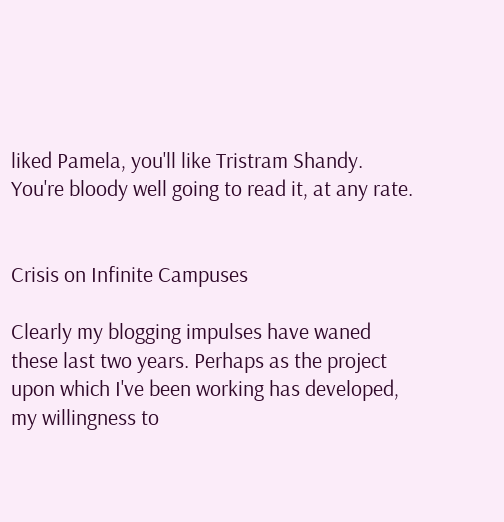liked Pamela, you'll like Tristram Shandy. You're bloody well going to read it, at any rate.


Crisis on Infinite Campuses

Clearly my blogging impulses have waned these last two years. Perhaps as the project upon which I've been working has developed, my willingness to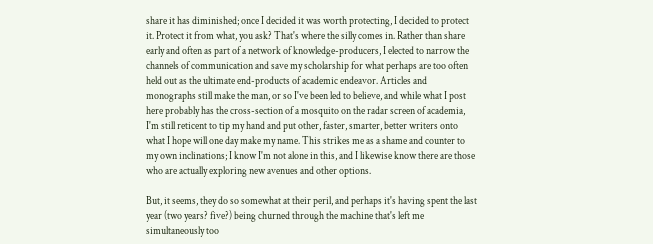share it has diminished; once I decided it was worth protecting, I decided to protect it. Protect it from what, you ask? That's where the silly comes in. Rather than share early and often as part of a network of knowledge-producers, I elected to narrow the channels of communication and save my scholarship for what perhaps are too often held out as the ultimate end-products of academic endeavor. Articles and monographs still make the man, or so I've been led to believe, and while what I post here probably has the cross-section of a mosquito on the radar screen of academia, I'm still reticent to tip my hand and put other, faster, smarter, better writers onto what I hope will one day make my name. This strikes me as a shame and counter to my own inclinations; I know I'm not alone in this, and I likewise know there are those who are actually exploring new avenues and other options.

But, it seems, they do so somewhat at their peril, and perhaps it's having spent the last year (two years? five?) being churned through the machine that's left me simultaneously too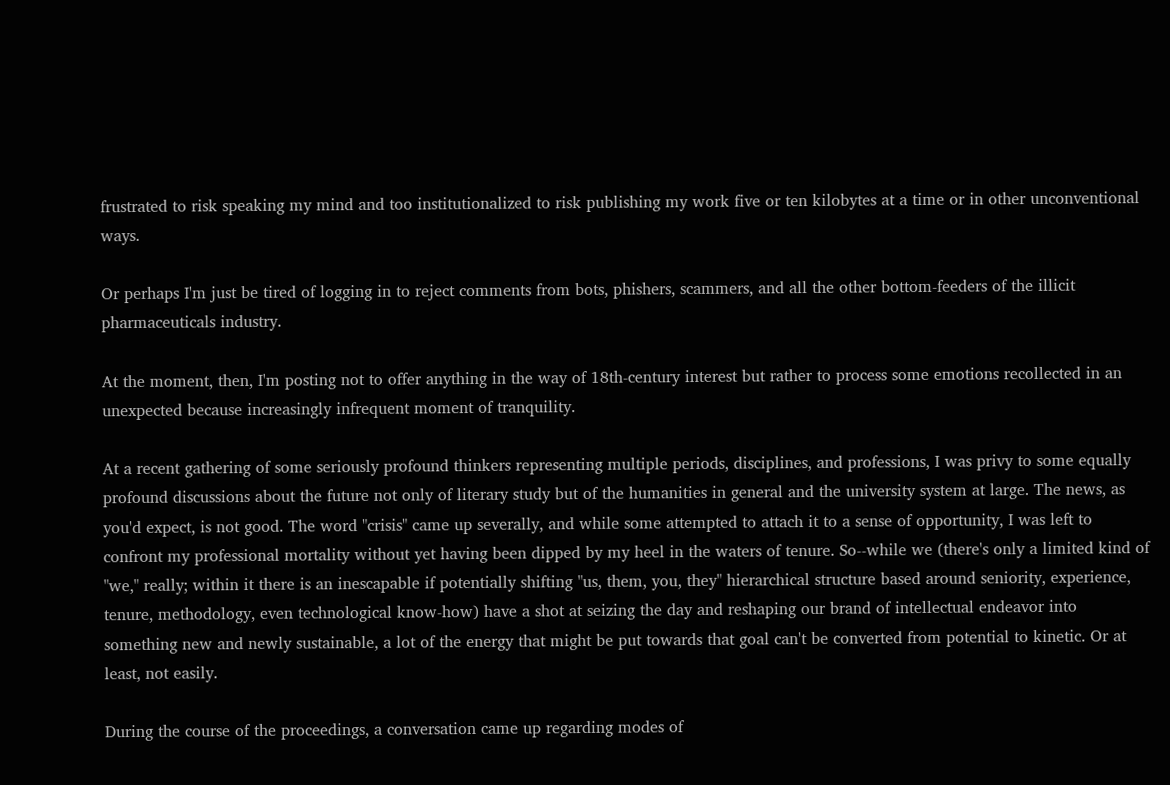frustrated to risk speaking my mind and too institutionalized to risk publishing my work five or ten kilobytes at a time or in other unconventional ways.

Or perhaps I'm just be tired of logging in to reject comments from bots, phishers, scammers, and all the other bottom-feeders of the illicit pharmaceuticals industry.

At the moment, then, I'm posting not to offer anything in the way of 18th-century interest but rather to process some emotions recollected in an unexpected because increasingly infrequent moment of tranquility.

At a recent gathering of some seriously profound thinkers representing multiple periods, disciplines, and professions, I was privy to some equally profound discussions about the future not only of literary study but of the humanities in general and the university system at large. The news, as you'd expect, is not good. The word "crisis" came up severally, and while some attempted to attach it to a sense of opportunity, I was left to confront my professional mortality without yet having been dipped by my heel in the waters of tenure. So--while we (there's only a limited kind of "we," really; within it there is an inescapable if potentially shifting "us, them, you, they" hierarchical structure based around seniority, experience, tenure, methodology, even technological know-how) have a shot at seizing the day and reshaping our brand of intellectual endeavor into something new and newly sustainable, a lot of the energy that might be put towards that goal can't be converted from potential to kinetic. Or at least, not easily.

During the course of the proceedings, a conversation came up regarding modes of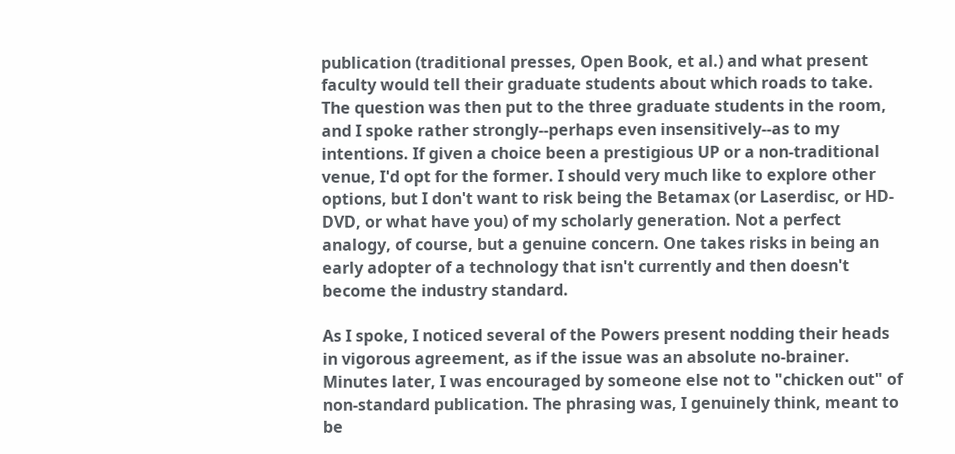publication (traditional presses, Open Book, et al.) and what present faculty would tell their graduate students about which roads to take. The question was then put to the three graduate students in the room, and I spoke rather strongly--perhaps even insensitively--as to my intentions. If given a choice been a prestigious UP or a non-traditional venue, I'd opt for the former. I should very much like to explore other options, but I don't want to risk being the Betamax (or Laserdisc, or HD-DVD, or what have you) of my scholarly generation. Not a perfect analogy, of course, but a genuine concern. One takes risks in being an early adopter of a technology that isn't currently and then doesn't become the industry standard.

As I spoke, I noticed several of the Powers present nodding their heads in vigorous agreement, as if the issue was an absolute no-brainer. Minutes later, I was encouraged by someone else not to "chicken out" of non-standard publication. The phrasing was, I genuinely think, meant to be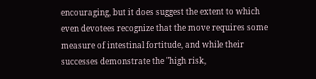encouraging, but it does suggest the extent to which even devotees recognize that the move requires some measure of intestinal fortitude, and while their successes demonstrate the "high risk,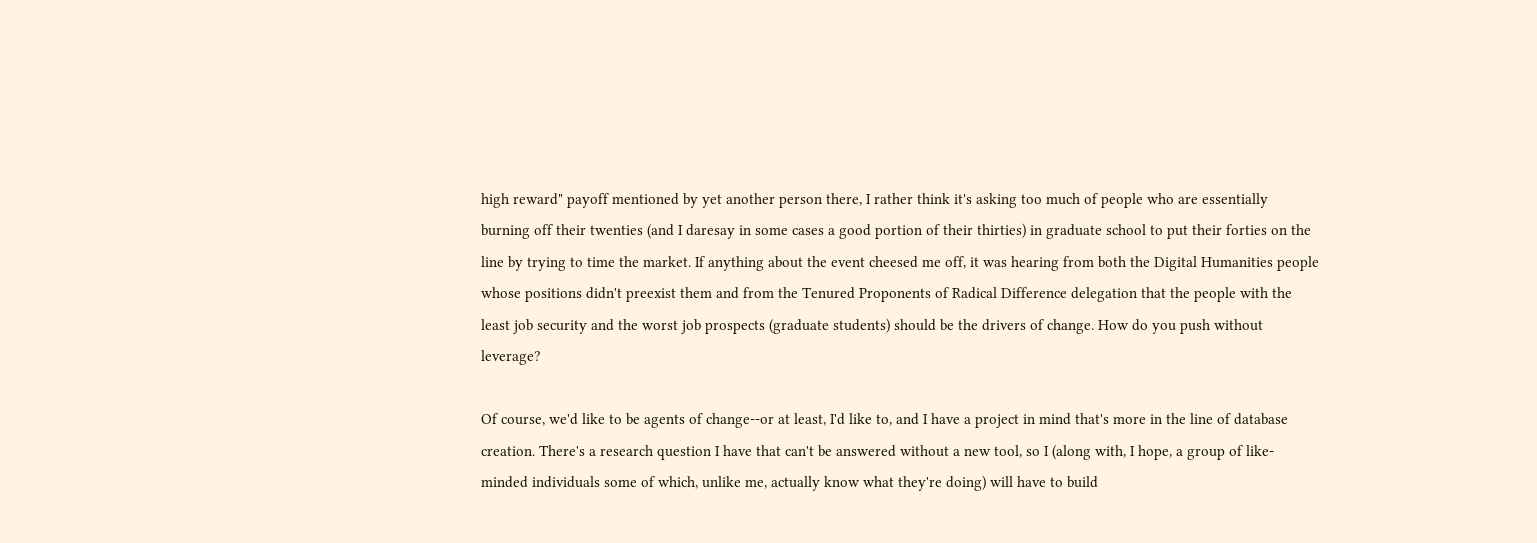high reward" payoff mentioned by yet another person there, I rather think it's asking too much of people who are essentially burning off their twenties (and I daresay in some cases a good portion of their thirties) in graduate school to put their forties on the line by trying to time the market. If anything about the event cheesed me off, it was hearing from both the Digital Humanities people whose positions didn't preexist them and from the Tenured Proponents of Radical Difference delegation that the people with the least job security and the worst job prospects (graduate students) should be the drivers of change. How do you push without leverage?

Of course, we'd like to be agents of change--or at least, I'd like to, and I have a project in mind that's more in the line of database creation. There's a research question I have that can't be answered without a new tool, so I (along with, I hope, a group of like-minded individuals some of which, unlike me, actually know what they're doing) will have to build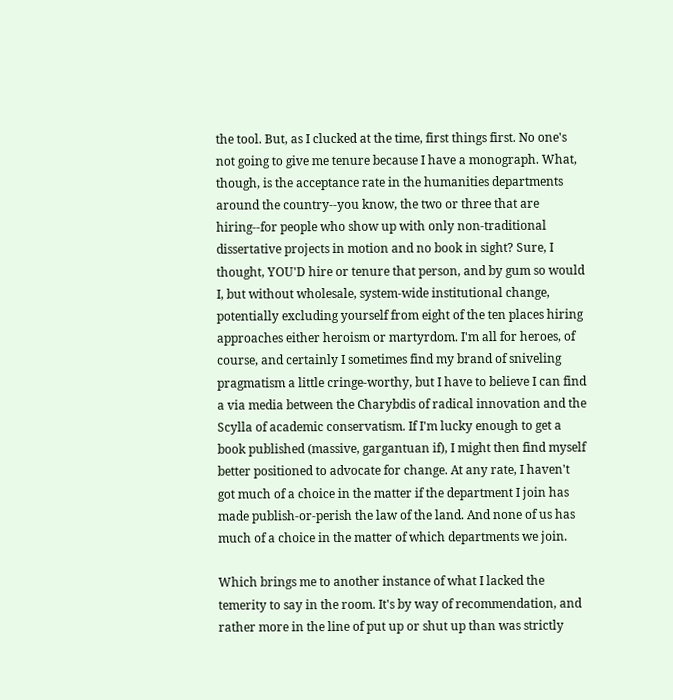the tool. But, as I clucked at the time, first things first. No one's not going to give me tenure because I have a monograph. What, though, is the acceptance rate in the humanities departments around the country--you know, the two or three that are hiring--for people who show up with only non-traditional dissertative projects in motion and no book in sight? Sure, I thought, YOU'D hire or tenure that person, and by gum so would I, but without wholesale, system-wide institutional change, potentially excluding yourself from eight of the ten places hiring approaches either heroism or martyrdom. I'm all for heroes, of course, and certainly I sometimes find my brand of sniveling pragmatism a little cringe-worthy, but I have to believe I can find a via media between the Charybdis of radical innovation and the Scylla of academic conservatism. If I'm lucky enough to get a book published (massive, gargantuan if), I might then find myself better positioned to advocate for change. At any rate, I haven't got much of a choice in the matter if the department I join has made publish-or-perish the law of the land. And none of us has much of a choice in the matter of which departments we join.

Which brings me to another instance of what I lacked the temerity to say in the room. It's by way of recommendation, and rather more in the line of put up or shut up than was strictly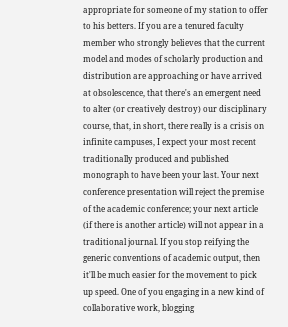appropriate for someone of my station to offer to his betters. If you are a tenured faculty member who strongly believes that the current model and modes of scholarly production and distribution are approaching or have arrived at obsolescence, that there's an emergent need to alter (or creatively destroy) our disciplinary course, that, in short, there really is a crisis on infinite campuses, I expect your most recent traditionally produced and published monograph to have been your last. Your next conference presentation will reject the premise of the academic conference; your next article (if there is another article) will not appear in a traditional journal. If you stop reifying the generic conventions of academic output, then it'll be much easier for the movement to pick up speed. One of you engaging in a new kind of collaborative work, blogging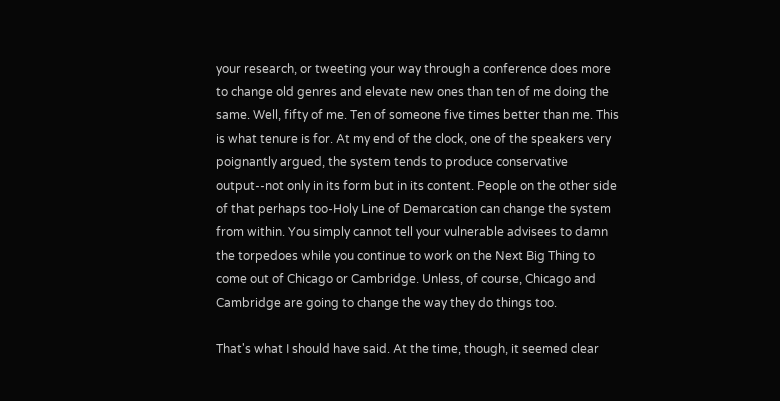your research, or tweeting your way through a conference does more to change old genres and elevate new ones than ten of me doing the same. Well, fifty of me. Ten of someone five times better than me. This is what tenure is for. At my end of the clock, one of the speakers very poignantly argued, the system tends to produce conservative output--not only in its form but in its content. People on the other side of that perhaps too-Holy Line of Demarcation can change the system from within. You simply cannot tell your vulnerable advisees to damn the torpedoes while you continue to work on the Next Big Thing to come out of Chicago or Cambridge. Unless, of course, Chicago and Cambridge are going to change the way they do things too.

That's what I should have said. At the time, though, it seemed clear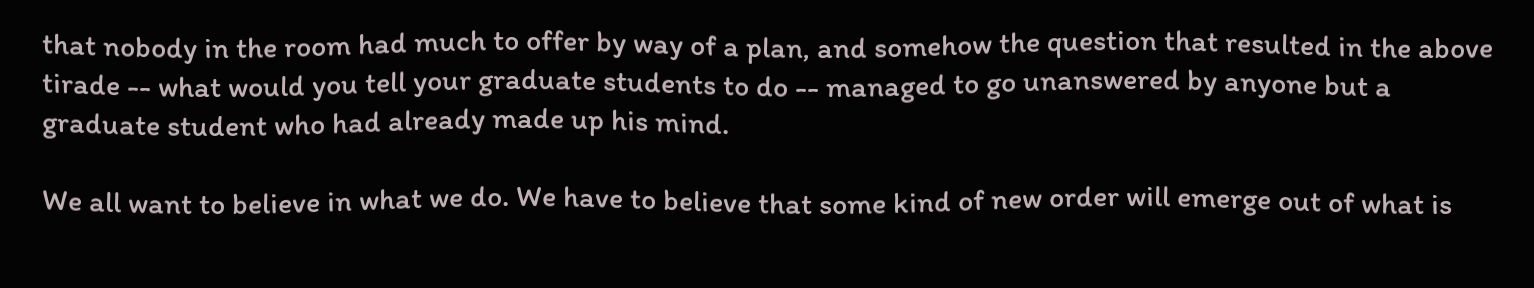that nobody in the room had much to offer by way of a plan, and somehow the question that resulted in the above tirade -- what would you tell your graduate students to do -- managed to go unanswered by anyone but a graduate student who had already made up his mind.

We all want to believe in what we do. We have to believe that some kind of new order will emerge out of what is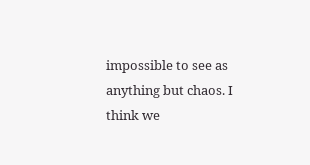impossible to see as anything but chaos. I think we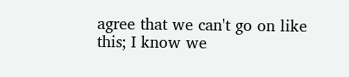agree that we can't go on like this; I know we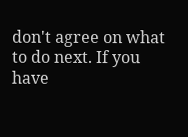don't agree on what to do next. If you have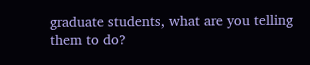graduate students, what are you telling them to do?